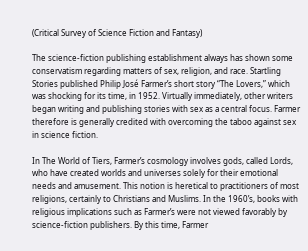(Critical Survey of Science Fiction and Fantasy)

The science-fiction publishing establishment always has shown some conservatism regarding matters of sex, religion, and race. Startling Stories published Philip José Farmer’s short story “The Lovers,” which was shocking for its time, in 1952. Virtually immediately, other writers began writing and publishing stories with sex as a central focus. Farmer therefore is generally credited with overcoming the taboo against sex in science fiction.

In The World of Tiers, Farmer’s cosmology involves gods, called Lords, who have created worlds and universes solely for their emotional needs and amusement. This notion is heretical to practitioners of most religions, certainly to Christians and Muslims. In the 1960’s, books with religious implications such as Farmer’s were not viewed favorably by science-fiction publishers. By this time, Farmer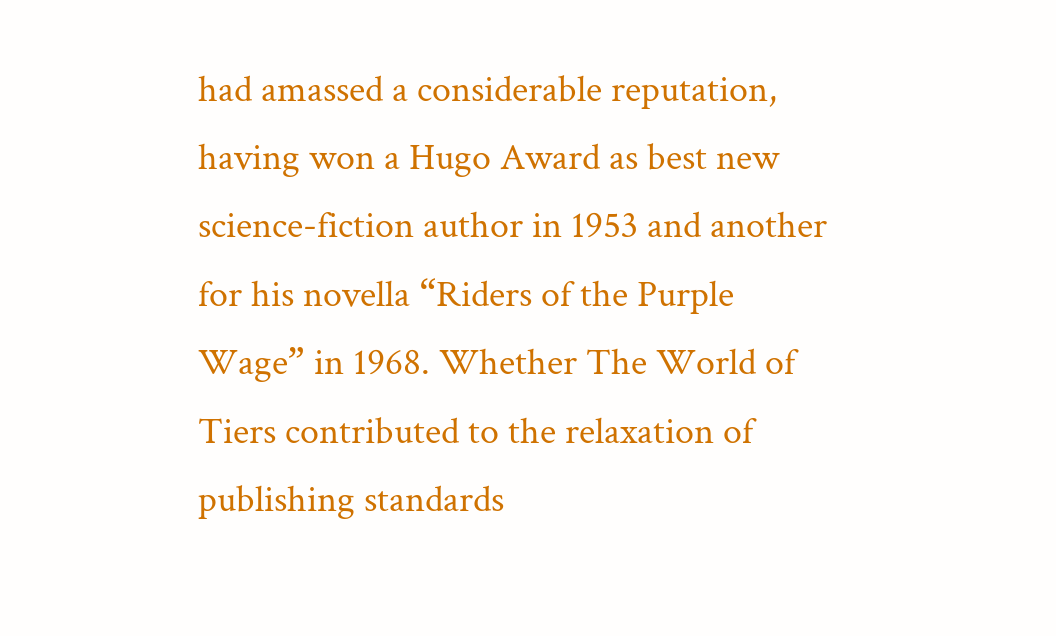had amassed a considerable reputation, having won a Hugo Award as best new science-fiction author in 1953 and another for his novella “Riders of the Purple Wage” in 1968. Whether The World of Tiers contributed to the relaxation of publishing standards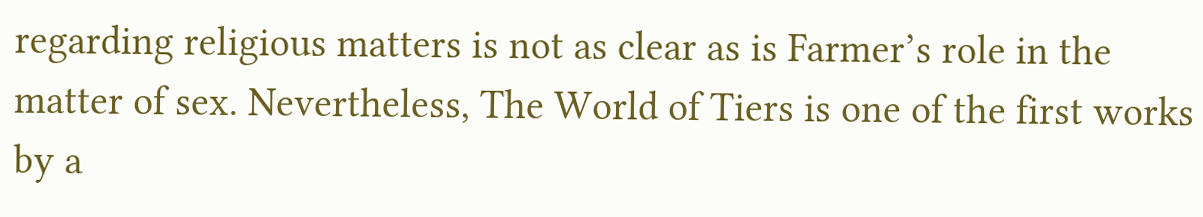regarding religious matters is not as clear as is Farmer’s role in the matter of sex. Nevertheless, The World of Tiers is one of the first works by a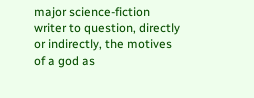major science-fiction writer to question, directly or indirectly, the motives of a god as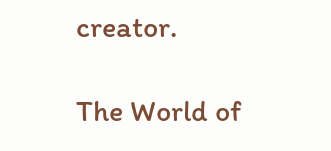creator.

The World of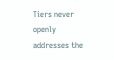Tiers never openly addresses the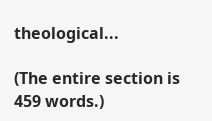theological...

(The entire section is 459 words.)